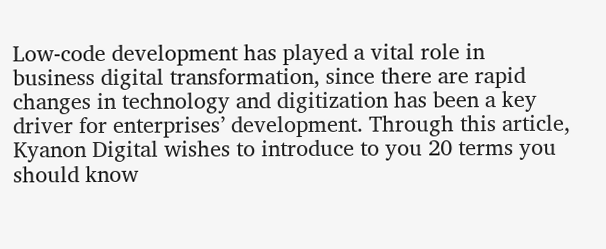Low-code development has played a vital role in business digital transformation, since there are rapid changes in technology and digitization has been a key driver for enterprises’ development. Through this article, Kyanon Digital wishes to introduce to you 20 terms you should know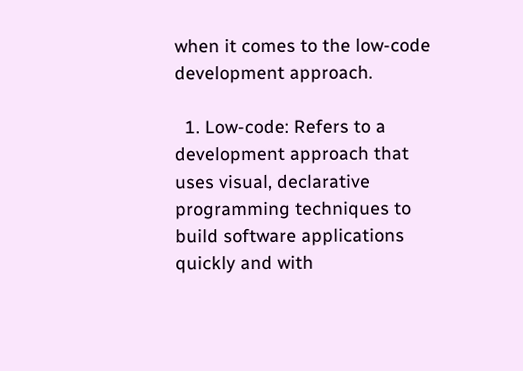when it comes to the low-code development approach.

  1. Low-code: Refers to a development approach that uses visual, declarative programming techniques to build software applications quickly and with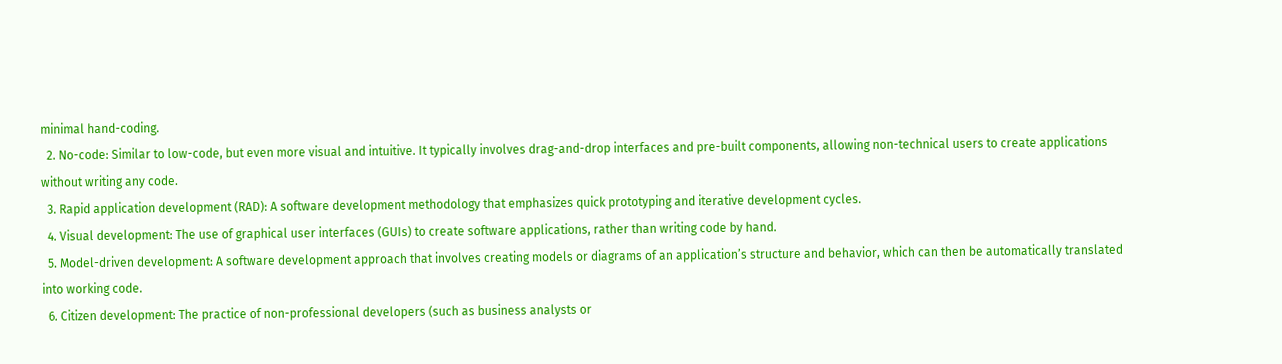minimal hand-coding.
  2. No-code: Similar to low-code, but even more visual and intuitive. It typically involves drag-and-drop interfaces and pre-built components, allowing non-technical users to create applications without writing any code.
  3. Rapid application development (RAD): A software development methodology that emphasizes quick prototyping and iterative development cycles.
  4. Visual development: The use of graphical user interfaces (GUIs) to create software applications, rather than writing code by hand.
  5. Model-driven development: A software development approach that involves creating models or diagrams of an application’s structure and behavior, which can then be automatically translated into working code.
  6. Citizen development: The practice of non-professional developers (such as business analysts or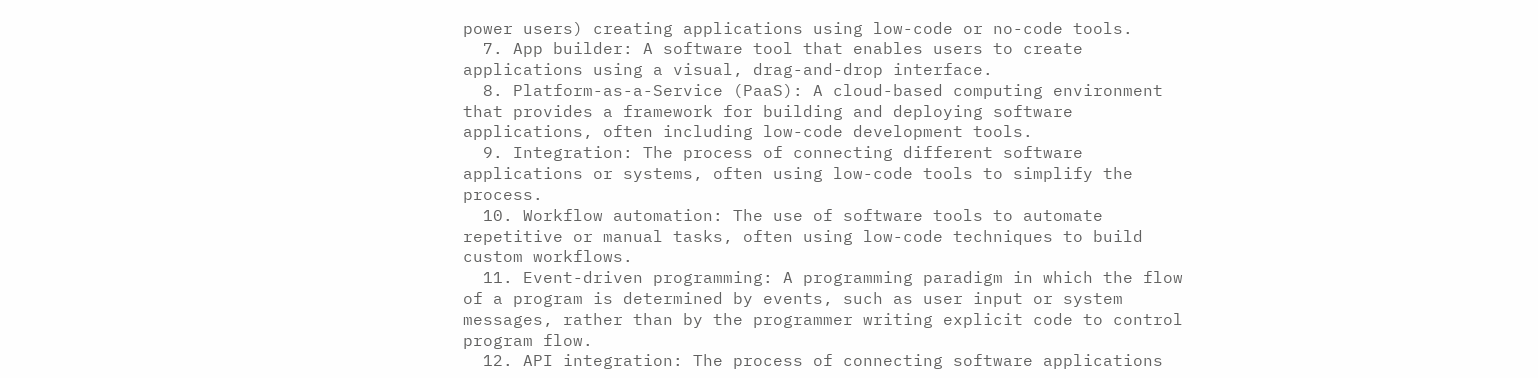power users) creating applications using low-code or no-code tools.
  7. App builder: A software tool that enables users to create applications using a visual, drag-and-drop interface.
  8. Platform-as-a-Service (PaaS): A cloud-based computing environment that provides a framework for building and deploying software applications, often including low-code development tools.
  9. Integration: The process of connecting different software applications or systems, often using low-code tools to simplify the process.
  10. Workflow automation: The use of software tools to automate repetitive or manual tasks, often using low-code techniques to build custom workflows.
  11. Event-driven programming: A programming paradigm in which the flow of a program is determined by events, such as user input or system messages, rather than by the programmer writing explicit code to control program flow.
  12. API integration: The process of connecting software applications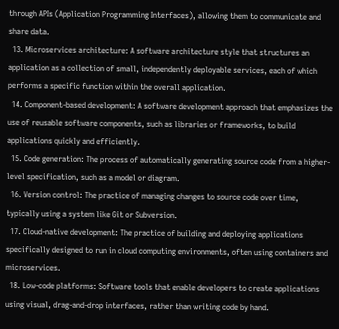through APIs (Application Programming Interfaces), allowing them to communicate and share data.
  13. Microservices architecture: A software architecture style that structures an application as a collection of small, independently deployable services, each of which performs a specific function within the overall application.
  14. Component-based development: A software development approach that emphasizes the use of reusable software components, such as libraries or frameworks, to build applications quickly and efficiently.
  15. Code generation: The process of automatically generating source code from a higher-level specification, such as a model or diagram.
  16. Version control: The practice of managing changes to source code over time, typically using a system like Git or Subversion.
  17. Cloud-native development: The practice of building and deploying applications specifically designed to run in cloud computing environments, often using containers and microservices.
  18. Low-code platforms: Software tools that enable developers to create applications using visual, drag-and-drop interfaces, rather than writing code by hand.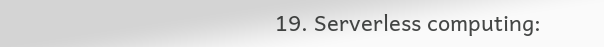19. Serverless computing: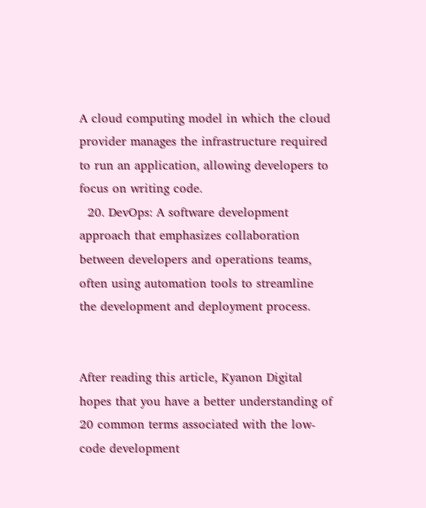A cloud computing model in which the cloud provider manages the infrastructure required to run an application, allowing developers to focus on writing code.
  20. DevOps: A software development approach that emphasizes collaboration between developers and operations teams, often using automation tools to streamline the development and deployment process.


After reading this article, Kyanon Digital hopes that you have a better understanding of 20 common terms associated with the low-code development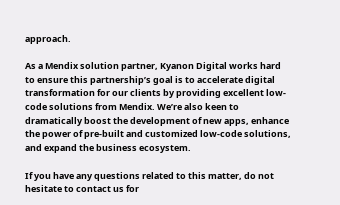approach.

As a Mendix solution partner, Kyanon Digital works hard to ensure this partnership’s goal is to accelerate digital transformation for our clients by providing excellent low-code solutions from Mendix. We’re also keen to dramatically boost the development of new apps, enhance the power of pre-built and customized low-code solutions, and expand the business ecosystem.

If you have any questions related to this matter, do not hesitate to contact us for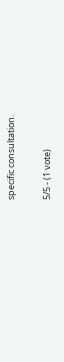specific consultation.

5/5 - (1 vote)